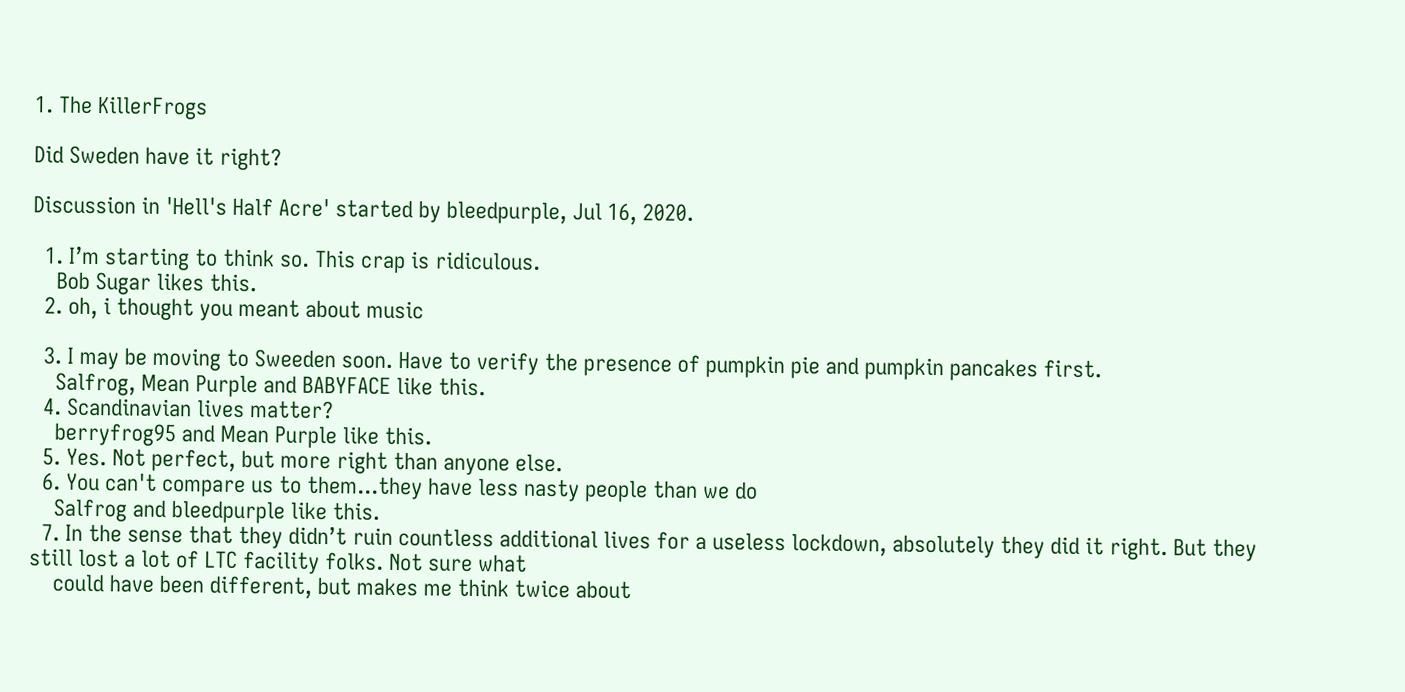1. The KillerFrogs

Did Sweden have it right?

Discussion in 'Hell's Half Acre' started by bleedpurple, Jul 16, 2020.

  1. I’m starting to think so. This crap is ridiculous.
    Bob Sugar likes this.
  2. oh, i thought you meant about music

  3. I may be moving to Sweeden soon. Have to verify the presence of pumpkin pie and pumpkin pancakes first.
    Salfrog, Mean Purple and BABYFACE like this.
  4. Scandinavian lives matter?
    berryfrog95 and Mean Purple like this.
  5. Yes. Not perfect, but more right than anyone else.
  6. You can't compare us to them...they have less nasty people than we do
    Salfrog and bleedpurple like this.
  7. In the sense that they didn’t ruin countless additional lives for a useless lockdown, absolutely they did it right. But they still lost a lot of LTC facility folks. Not sure what
    could have been different, but makes me think twice about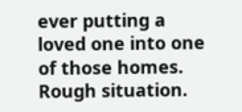ever putting a loved one into one of those homes. Rough situation.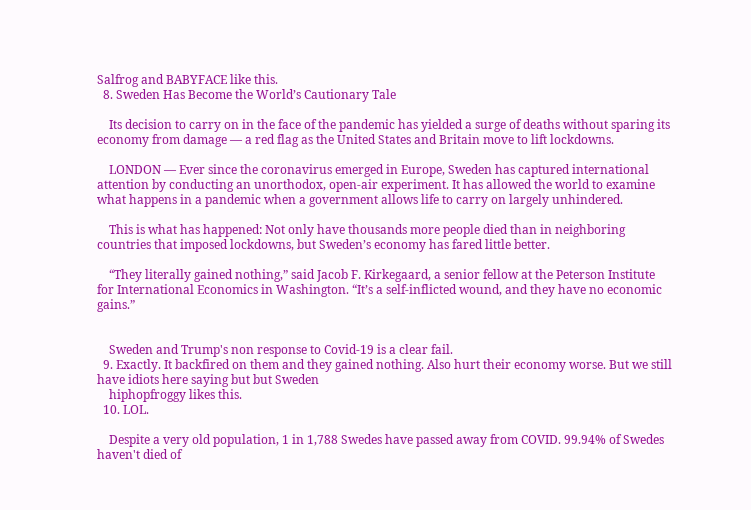Salfrog and BABYFACE like this.
  8. Sweden Has Become the World’s Cautionary Tale

    Its decision to carry on in the face of the pandemic has yielded a surge of deaths without sparing its economy from damage — a red flag as the United States and Britain move to lift lockdowns.

    LONDON — Ever since the coronavirus emerged in Europe, Sweden has captured international attention by conducting an unorthodox, open-air experiment. It has allowed the world to examine what happens in a pandemic when a government allows life to carry on largely unhindered.

    This is what has happened: Not only have thousands more people died than in neighboring countries that imposed lockdowns, but Sweden’s economy has fared little better.

    “They literally gained nothing,” said Jacob F. Kirkegaard, a senior fellow at the Peterson Institute for International Economics in Washington. “It’s a self-inflicted wound, and they have no economic gains.”


    Sweden and Trump's non response to Covid-19 is a clear fail.
  9. Exactly. It backfired on them and they gained nothing. Also hurt their economy worse. But we still have idiots here saying but but Sweden
    hiphopfroggy likes this.
  10. LOL.

    Despite a very old population, 1 in 1,788 Swedes have passed away from COVID. 99.94% of Swedes haven't died of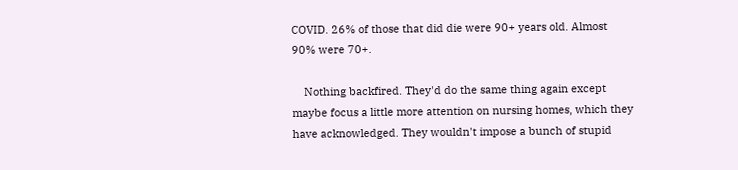COVID. 26% of those that did die were 90+ years old. Almost 90% were 70+.

    Nothing backfired. They'd do the same thing again except maybe focus a little more attention on nursing homes, which they have acknowledged. They wouldn't impose a bunch of stupid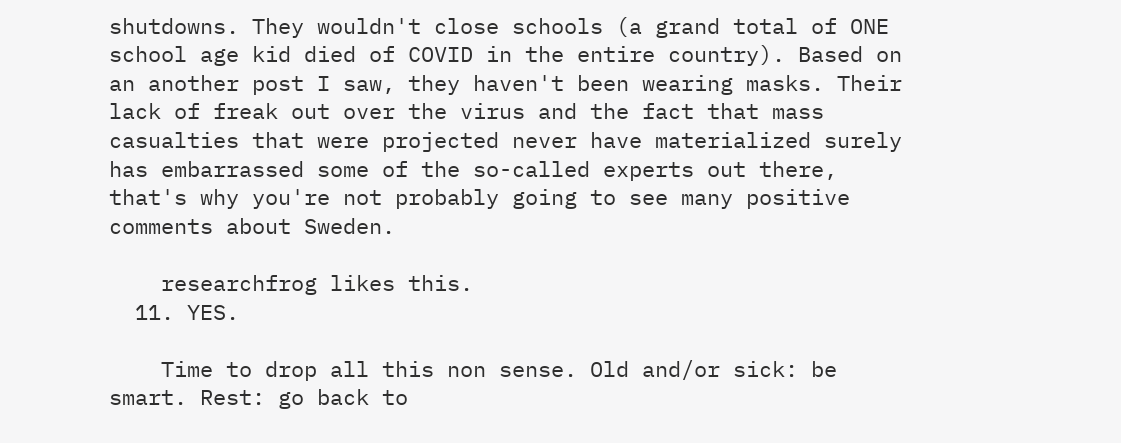shutdowns. They wouldn't close schools (a grand total of ONE school age kid died of COVID in the entire country). Based on an another post I saw, they haven't been wearing masks. Their lack of freak out over the virus and the fact that mass casualties that were projected never have materialized surely has embarrassed some of the so-called experts out there, that's why you're not probably going to see many positive comments about Sweden.

    researchfrog likes this.
  11. YES.

    Time to drop all this non sense. Old and/or sick: be smart. Rest: go back to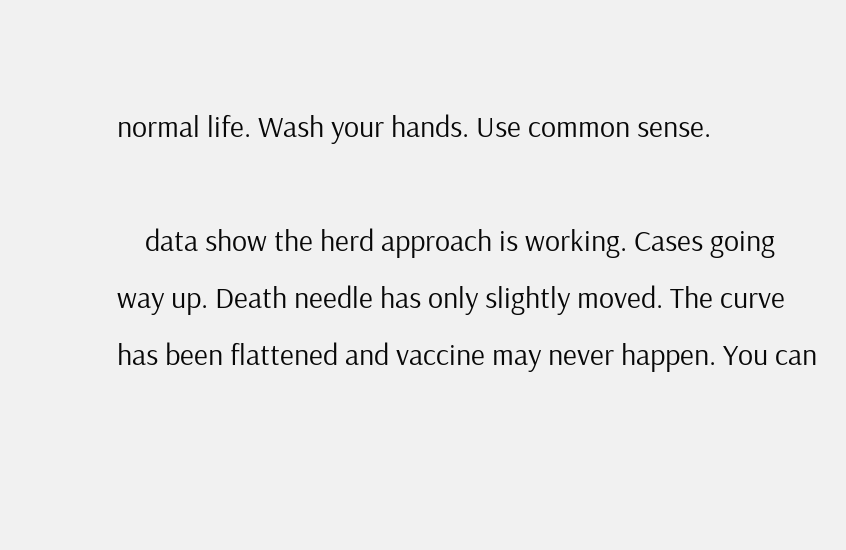normal life. Wash your hands. Use common sense.

    data show the herd approach is working. Cases going way up. Death needle has only slightly moved. The curve has been flattened and vaccine may never happen. You can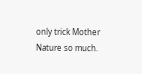only trick Mother Nature so much.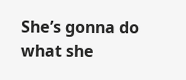She’s gonna do what she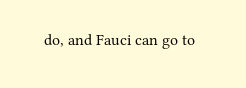do, and Fauci can go to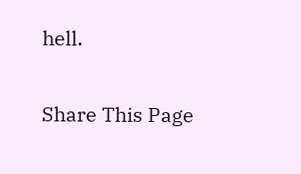hell.

Share This Page